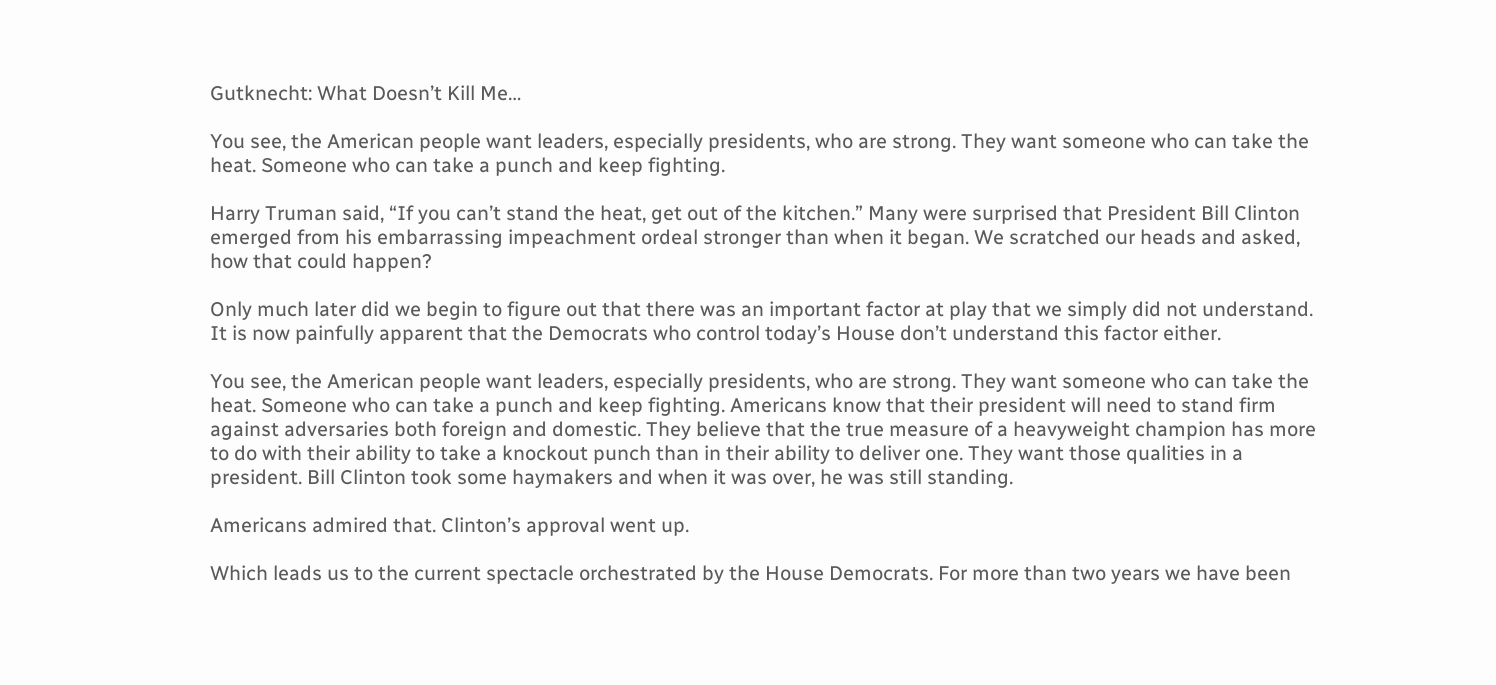Gutknecht: What Doesn’t Kill Me…

You see, the American people want leaders, especially presidents, who are strong. They want someone who can take the heat. Someone who can take a punch and keep fighting.

Harry Truman said, “If you can’t stand the heat, get out of the kitchen.” Many were surprised that President Bill Clinton emerged from his embarrassing impeachment ordeal stronger than when it began. We scratched our heads and asked, how that could happen?

Only much later did we begin to figure out that there was an important factor at play that we simply did not understand. It is now painfully apparent that the Democrats who control today’s House don’t understand this factor either.

You see, the American people want leaders, especially presidents, who are strong. They want someone who can take the heat. Someone who can take a punch and keep fighting. Americans know that their president will need to stand firm against adversaries both foreign and domestic. They believe that the true measure of a heavyweight champion has more to do with their ability to take a knockout punch than in their ability to deliver one. They want those qualities in a president. Bill Clinton took some haymakers and when it was over, he was still standing.

Americans admired that. Clinton’s approval went up.

Which leads us to the current spectacle orchestrated by the House Democrats. For more than two years we have been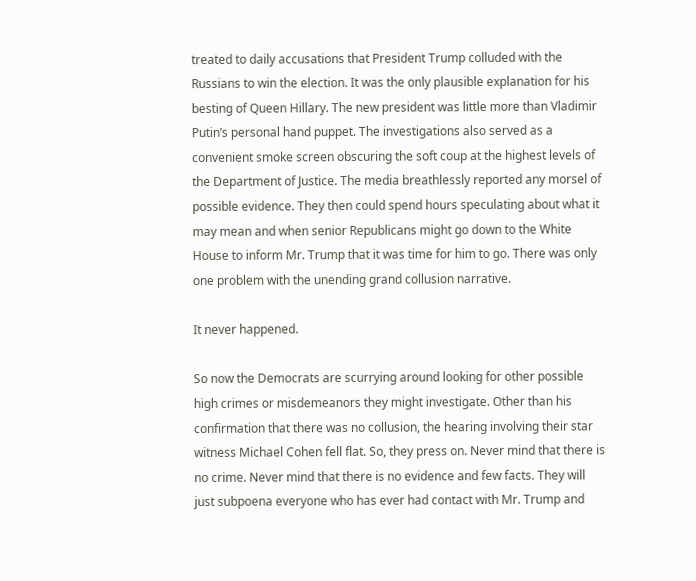treated to daily accusations that President Trump colluded with the Russians to win the election. It was the only plausible explanation for his besting of Queen Hillary. The new president was little more than Vladimir Putin’s personal hand puppet. The investigations also served as a convenient smoke screen obscuring the soft coup at the highest levels of the Department of Justice. The media breathlessly reported any morsel of possible evidence. They then could spend hours speculating about what it may mean and when senior Republicans might go down to the White House to inform Mr. Trump that it was time for him to go. There was only one problem with the unending grand collusion narrative.

It never happened.

So now the Democrats are scurrying around looking for other possible high crimes or misdemeanors they might investigate. Other than his confirmation that there was no collusion, the hearing involving their star witness Michael Cohen fell flat. So, they press on. Never mind that there is no crime. Never mind that there is no evidence and few facts. They will just subpoena everyone who has ever had contact with Mr. Trump and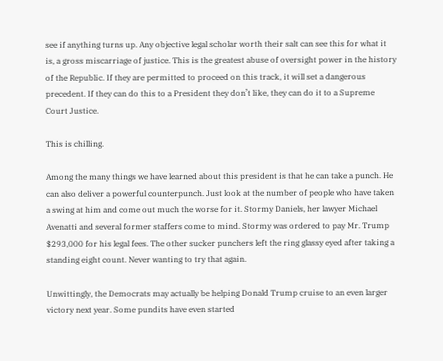see if anything turns up. Any objective legal scholar worth their salt can see this for what it is, a gross miscarriage of justice. This is the greatest abuse of oversight power in the history of the Republic. If they are permitted to proceed on this track, it will set a dangerous precedent. If they can do this to a President they don’t like, they can do it to a Supreme Court Justice.

This is chilling.

Among the many things we have learned about this president is that he can take a punch. He can also deliver a powerful counterpunch. Just look at the number of people who have taken a swing at him and come out much the worse for it. Stormy Daniels, her lawyer Michael Avenatti and several former staffers come to mind. Stormy was ordered to pay Mr. Trump $293,000 for his legal fees. The other sucker punchers left the ring glassy eyed after taking a standing eight count. Never wanting to try that again.

Unwittingly, the Democrats may actually be helping Donald Trump cruise to an even larger victory next year. Some pundits have even started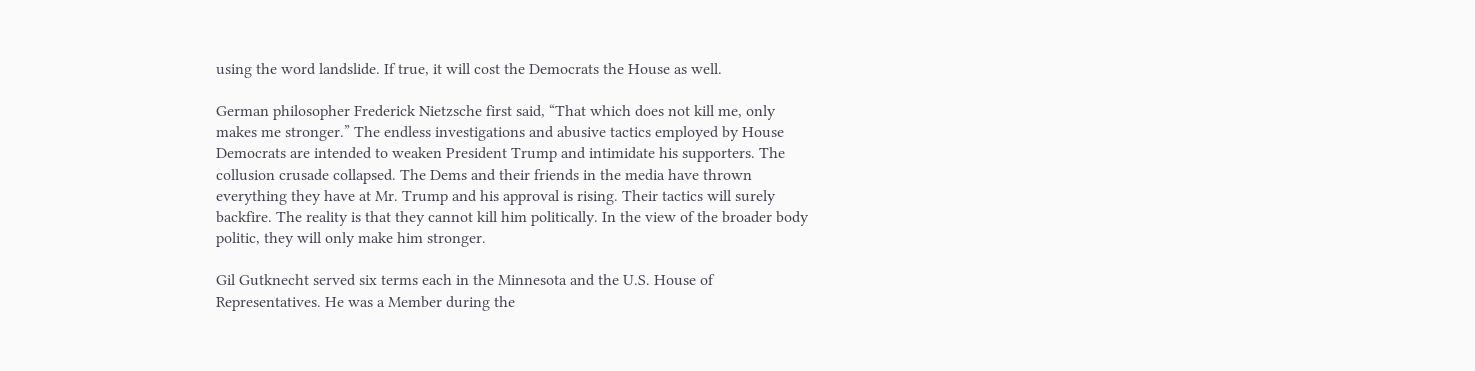using the word landslide. If true, it will cost the Democrats the House as well.

German philosopher Frederick Nietzsche first said, “That which does not kill me, only makes me stronger.” The endless investigations and abusive tactics employed by House Democrats are intended to weaken President Trump and intimidate his supporters. The collusion crusade collapsed. The Dems and their friends in the media have thrown everything they have at Mr. Trump and his approval is rising. Their tactics will surely backfire. The reality is that they cannot kill him politically. In the view of the broader body politic, they will only make him stronger.

Gil Gutknecht served six terms each in the Minnesota and the U.S. House of Representatives. He was a Member during the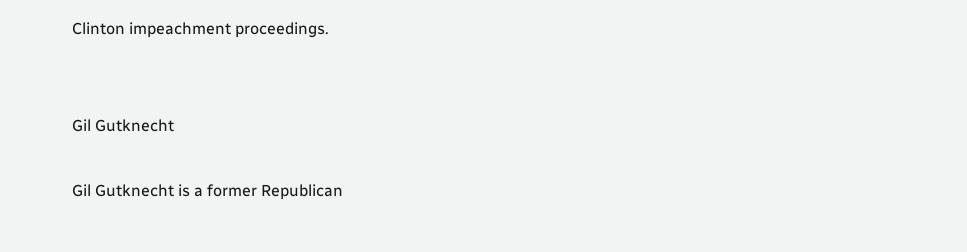Clinton impeachment proceedings.


Gil Gutknecht

Gil Gutknecht is a former Republican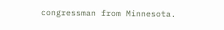congressman from Minnesota.